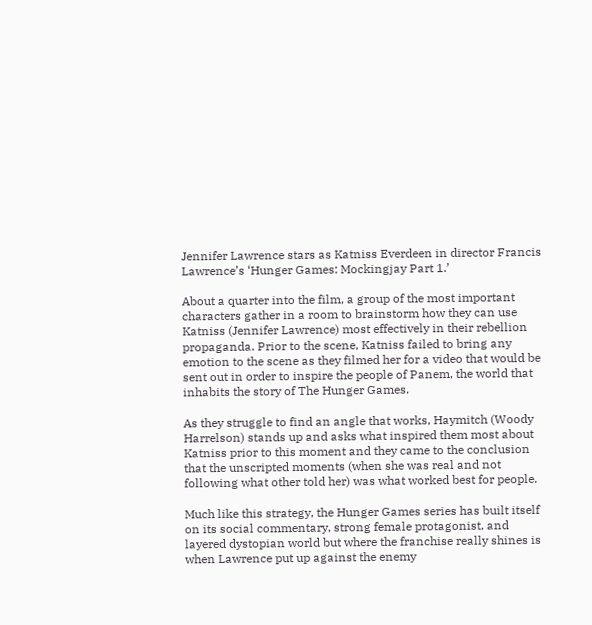Jennifer Lawrence stars as Katniss Everdeen in director Francis Lawrence’s ‘Hunger Games: Mockingjay Part 1.’

About a quarter into the film, a group of the most important characters gather in a room to brainstorm how they can use Katniss (Jennifer Lawrence) most effectively in their rebellion propaganda. Prior to the scene, Katniss failed to bring any emotion to the scene as they filmed her for a video that would be sent out in order to inspire the people of Panem, the world that inhabits the story of The Hunger Games.

As they struggle to find an angle that works, Haymitch (Woody Harrelson) stands up and asks what inspired them most about Katniss prior to this moment and they came to the conclusion that the unscripted moments (when she was real and not following what other told her) was what worked best for people.

Much like this strategy, the Hunger Games series has built itself on its social commentary, strong female protagonist, and layered dystopian world but where the franchise really shines is when Lawrence put up against the enemy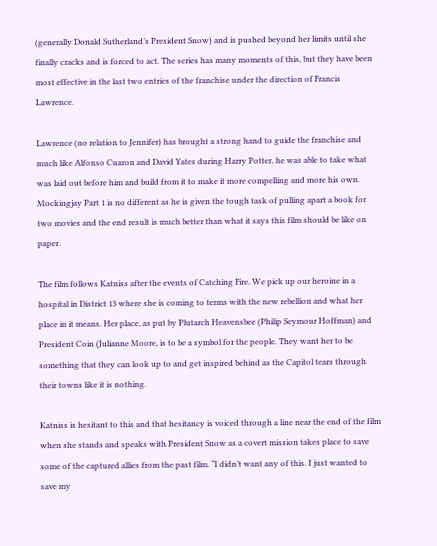(generally Donald Sutherland’s President Snow) and is pushed beyond her limits until she finally cracks and is forced to act. The series has many moments of this, but they have been most effective in the last two entries of the franchise under the direction of Francis Lawrence.

Lawrence (no relation to Jennifer) has brought a strong hand to guide the franchise and much like Alfonso Cuaron and David Yates during Harry Potter, he was able to take what was laid out before him and build from it to make it more compelling and more his own. Mockingjay Part 1 is no different as he is given the tough task of pulling apart a book for two movies and the end result is much better than what it says this film should be like on paper.

The film follows Katniss after the events of Catching Fire. We pick up our heroine in a hospital in District 13 where she is coming to terms with the new rebellion and what her place in it means. Her place, as put by Plutarch Heavensbee (Philip Seymour Hoffman) and President Coin (Julianne Moore, is to be a symbol for the people. They want her to be something that they can look up to and get inspired behind as the Capitol tears through their towns like it is nothing.

Katniss is hesitant to this and that hesitancy is voiced through a line near the end of the film when she stands and speaks with President Snow as a covert mission takes place to save some of the captured allies from the past film. “I didn’t want any of this. I just wanted to save my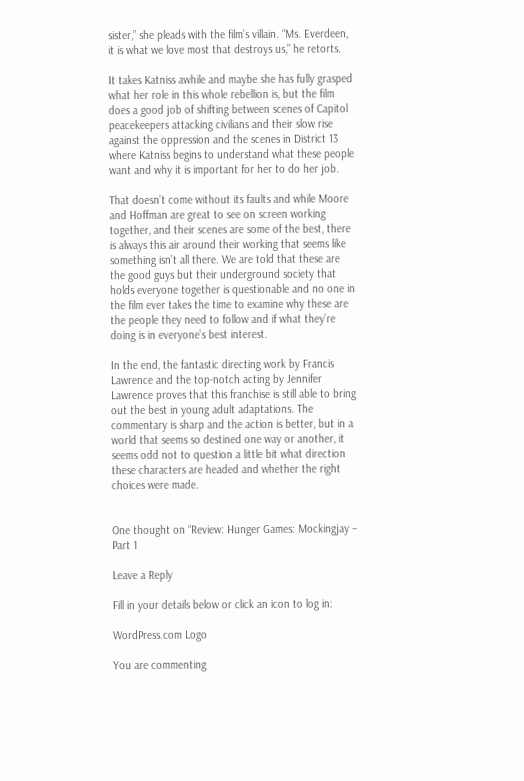sister,” she pleads with the film’s villain. “Ms. Everdeen, it is what we love most that destroys us,” he retorts.

It takes Katniss awhile and maybe she has fully grasped what her role in this whole rebellion is, but the film does a good job of shifting between scenes of Capitol peacekeepers attacking civilians and their slow rise against the oppression and the scenes in District 13 where Katniss begins to understand what these people want and why it is important for her to do her job.

That doesn’t come without its faults and while Moore and Hoffman are great to see on screen working together, and their scenes are some of the best, there is always this air around their working that seems like something isn’t all there. We are told that these are the good guys but their underground society that holds everyone together is questionable and no one in the film ever takes the time to examine why these are the people they need to follow and if what they’re doing is in everyone’s best interest.

In the end, the fantastic directing work by Francis Lawrence and the top-notch acting by Jennifer Lawrence proves that this franchise is still able to bring out the best in young adult adaptations. The commentary is sharp and the action is better, but in a world that seems so destined one way or another, it seems odd not to question a little bit what direction these characters are headed and whether the right choices were made.


One thought on “Review: Hunger Games: Mockingjay – Part 1

Leave a Reply

Fill in your details below or click an icon to log in:

WordPress.com Logo

You are commenting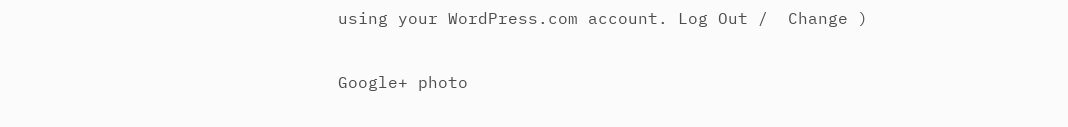using your WordPress.com account. Log Out /  Change )

Google+ photo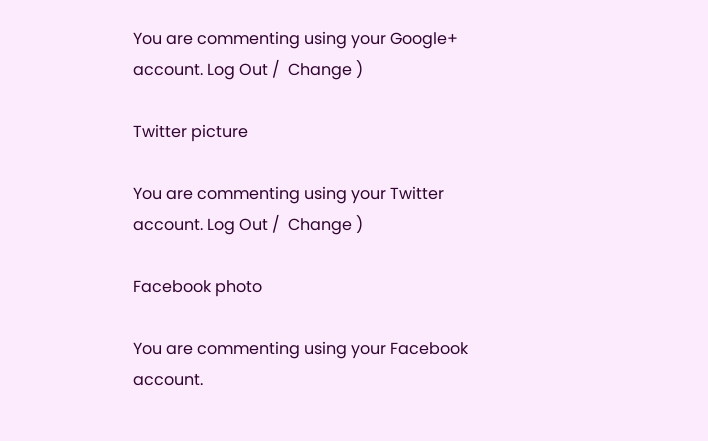You are commenting using your Google+ account. Log Out /  Change )

Twitter picture

You are commenting using your Twitter account. Log Out /  Change )

Facebook photo

You are commenting using your Facebook account.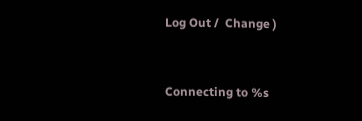Log Out /  Change )


Connecting to %s